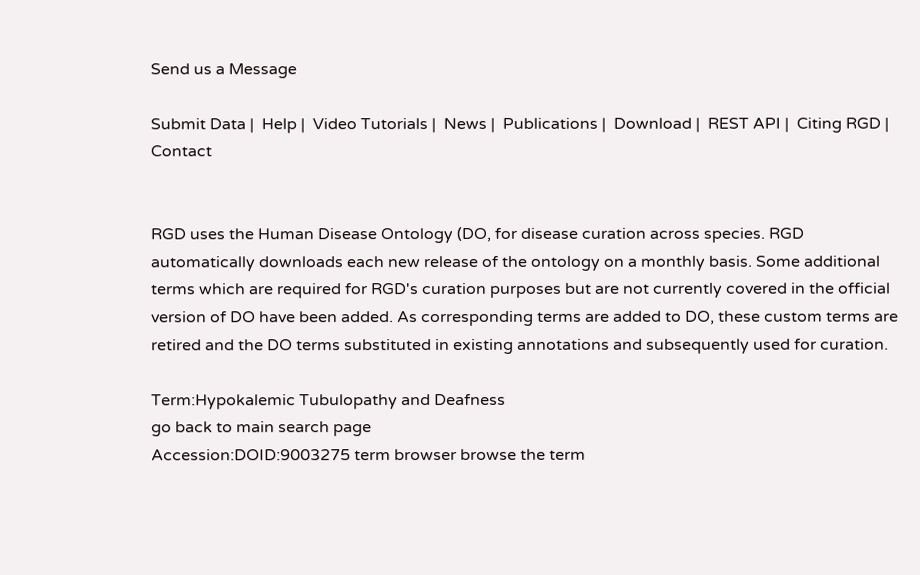Send us a Message

Submit Data |  Help |  Video Tutorials |  News |  Publications |  Download |  REST API |  Citing RGD |  Contact


RGD uses the Human Disease Ontology (DO, for disease curation across species. RGD automatically downloads each new release of the ontology on a monthly basis. Some additional terms which are required for RGD's curation purposes but are not currently covered in the official version of DO have been added. As corresponding terms are added to DO, these custom terms are retired and the DO terms substituted in existing annotations and subsequently used for curation.

Term:Hypokalemic Tubulopathy and Deafness
go back to main search page
Accession:DOID:9003275 term browser browse the term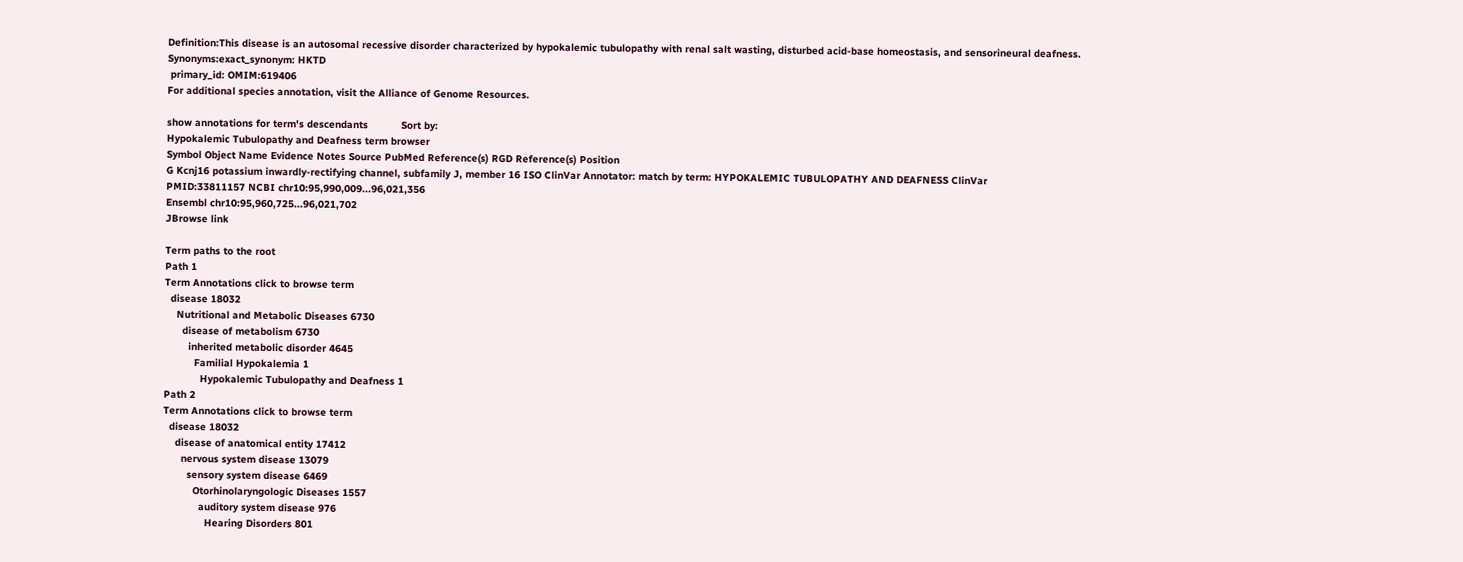Definition:This disease is an autosomal recessive disorder characterized by hypokalemic tubulopathy with renal salt wasting, disturbed acid-base homeostasis, and sensorineural deafness.
Synonyms:exact_synonym: HKTD
 primary_id: OMIM:619406
For additional species annotation, visit the Alliance of Genome Resources.

show annotations for term's descendants           Sort by:
Hypokalemic Tubulopathy and Deafness term browser
Symbol Object Name Evidence Notes Source PubMed Reference(s) RGD Reference(s) Position
G Kcnj16 potassium inwardly-rectifying channel, subfamily J, member 16 ISO ClinVar Annotator: match by term: HYPOKALEMIC TUBULOPATHY AND DEAFNESS ClinVar
PMID:33811157 NCBI chr10:95,990,009...96,021,356
Ensembl chr10:95,960,725...96,021,702
JBrowse link

Term paths to the root
Path 1
Term Annotations click to browse term
  disease 18032
    Nutritional and Metabolic Diseases 6730
      disease of metabolism 6730
        inherited metabolic disorder 4645
          Familial Hypokalemia 1
            Hypokalemic Tubulopathy and Deafness 1
Path 2
Term Annotations click to browse term
  disease 18032
    disease of anatomical entity 17412
      nervous system disease 13079
        sensory system disease 6469
          Otorhinolaryngologic Diseases 1557
            auditory system disease 976
              Hearing Disorders 801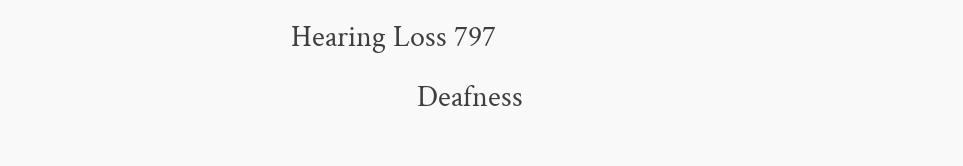Hearing Loss 797
                  Deafness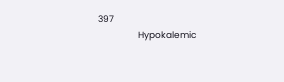397
                    Hypokalemic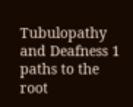Tubulopathy and Deafness 1
paths to the root